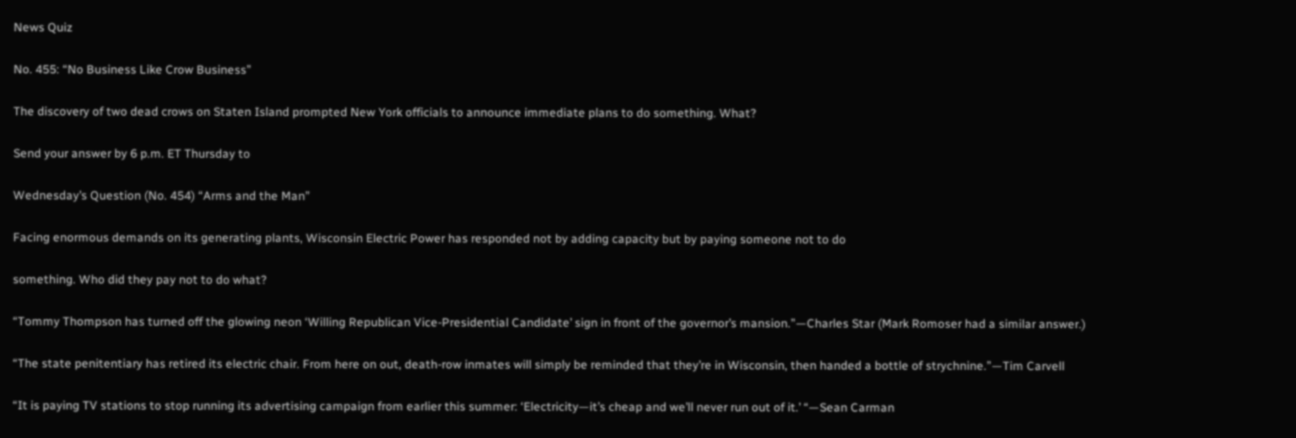News Quiz

No. 455: “No Business Like Crow Business”

The discovery of two dead crows on Staten Island prompted New York officials to announce immediate plans to do something. What?

Send your answer by 6 p.m. ET Thursday to

Wednesday’s Question (No. 454) “Arms and the Man”

Facing enormous demands on its generating plants, Wisconsin Electric Power has responded not by adding capacity but by paying someone not to do

something. Who did they pay not to do what?

“Tommy Thompson has turned off the glowing neon ‘Willing Republican Vice-Presidential Candidate’ sign in front of the governor’s mansion.”—Charles Star (Mark Romoser had a similar answer.)

“The state penitentiary has retired its electric chair. From here on out, death-row inmates will simply be reminded that they’re in Wisconsin, then handed a bottle of strychnine.”—Tim Carvell

“It is paying TV stations to stop running its advertising campaign from earlier this summer: ‘Electricity—it’s cheap and we’ll never run out of it.’ “—Sean Carman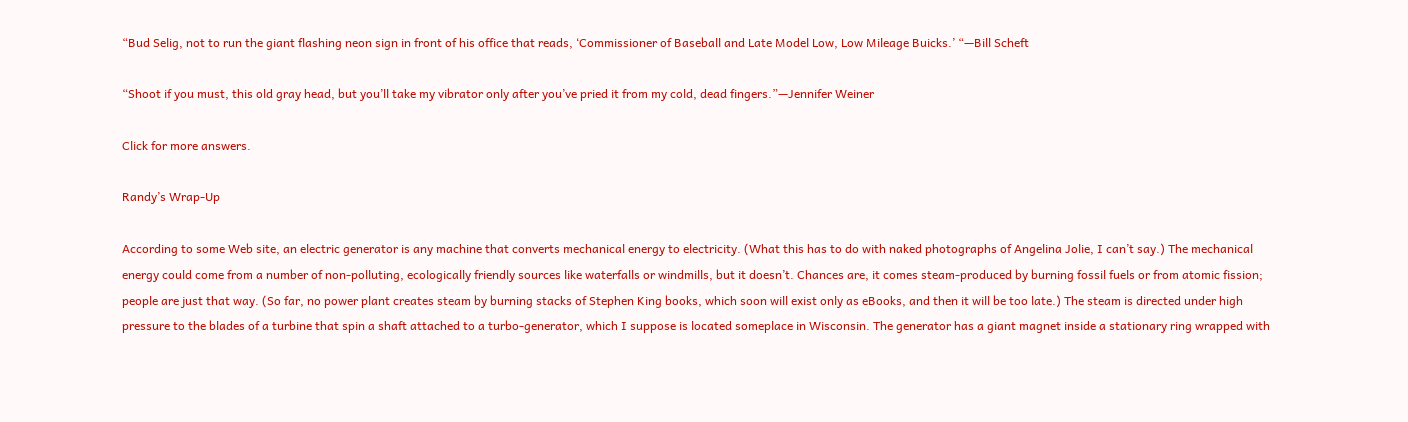“Bud Selig, not to run the giant flashing neon sign in front of his office that reads, ‘Commissioner of Baseball and Late Model Low, Low Mileage Buicks.’ “—Bill Scheft

“Shoot if you must, this old gray head, but you’ll take my vibrator only after you’ve pried it from my cold, dead fingers.”—Jennifer Weiner

Click for more answers.

Randy’s Wrap-Up

According to some Web site, an electric generator is any machine that converts mechanical energy to electricity. (What this has to do with naked photographs of Angelina Jolie, I can’t say.) The mechanical energy could come from a number of non-polluting, ecologically friendly sources like waterfalls or windmills, but it doesn’t. Chances are, it comes steam-produced by burning fossil fuels or from atomic fission; people are just that way. (So far, no power plant creates steam by burning stacks of Stephen King books, which soon will exist only as eBooks, and then it will be too late.) The steam is directed under high pressure to the blades of a turbine that spin a shaft attached to a turbo-generator, which I suppose is located someplace in Wisconsin. The generator has a giant magnet inside a stationary ring wrapped with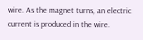wire. As the magnet turns, an electric current is produced in the wire.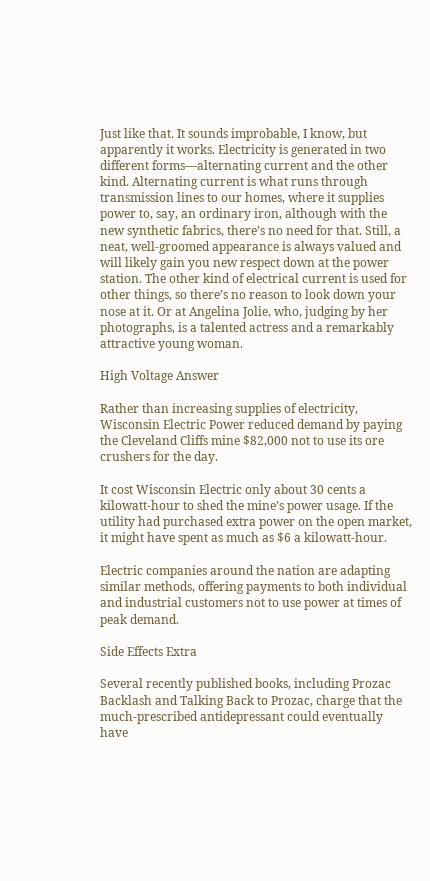Just like that. It sounds improbable, I know, but apparently it works. Electricity is generated in two different forms—alternating current and the other kind. Alternating current is what runs through transmission lines to our homes, where it supplies power to, say, an ordinary iron, although with the new synthetic fabrics, there’s no need for that. Still, a neat, well-groomed appearance is always valued and will likely gain you new respect down at the power station. The other kind of electrical current is used for other things, so there’s no reason to look down your nose at it. Or at Angelina Jolie, who, judging by her photographs, is a talented actress and a remarkably attractive young woman.

High Voltage Answer

Rather than increasing supplies of electricity, Wisconsin Electric Power reduced demand by paying the Cleveland Cliffs mine $82,000 not to use its ore crushers for the day.

It cost Wisconsin Electric only about 30 cents a kilowatt-hour to shed the mine’s power usage. If the utility had purchased extra power on the open market, it might have spent as much as $6 a kilowatt-hour.

Electric companies around the nation are adapting similar methods, offering payments to both individual and industrial customers not to use power at times of peak demand.

Side Effects Extra

Several recently published books, including Prozac Backlash and Talking Back to Prozac, charge that the much-prescribed antidepressant could eventually have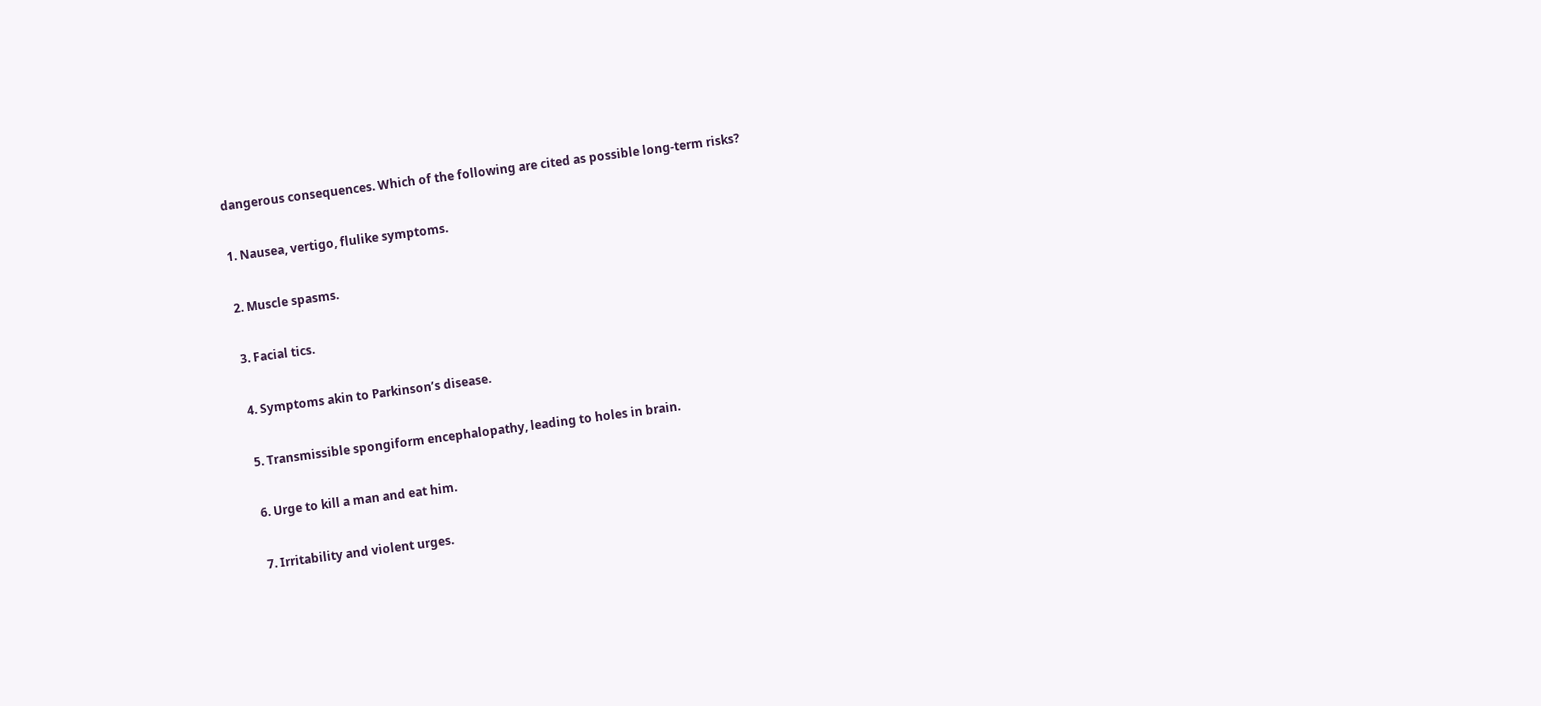dangerous consequences. Which of the following are cited as possible long-term risks?

1. Nausea, vertigo, flulike symptoms.

2. Muscle spasms.

3. Facial tics.

4. Symptoms akin to Parkinson’s disease.

5. Transmissible spongiform encephalopathy, leading to holes in brain.

6. Urge to kill a man and eat him.

7. Irritability and violent urges.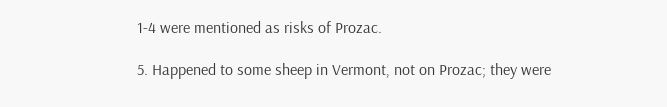1-4 were mentioned as risks of Prozac.

5. Happened to some sheep in Vermont, not on Prozac; they were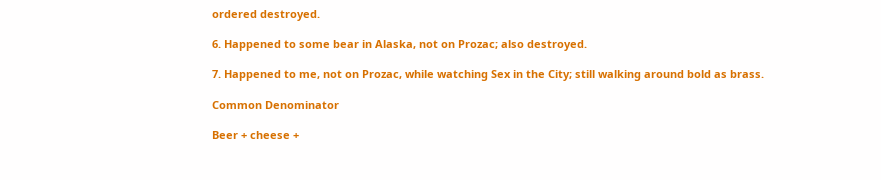ordered destroyed.

6. Happened to some bear in Alaska, not on Prozac; also destroyed.

7. Happened to me, not on Prozac, while watching Sex in the City; still walking around bold as brass.

Common Denominator

Beer + cheese +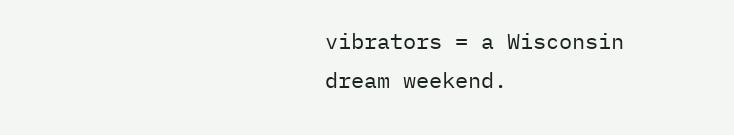vibrators = a Wisconsin dream weekend.